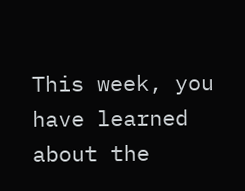This week, you have learned about the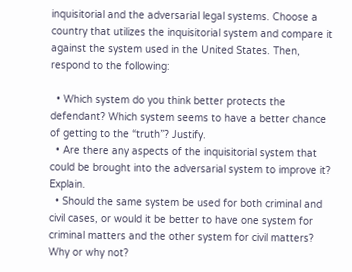inquisitorial and the adversarial legal systems. Choose a country that utilizes the inquisitorial system and compare it against the system used in the United States. Then, respond to the following:

  • Which system do you think better protects the defendant? Which system seems to have a better chance of getting to the “truth”? Justify.
  • Are there any aspects of the inquisitorial system that could be brought into the adversarial system to improve it? Explain.
  • Should the same system be used for both criminal and civil cases, or would it be better to have one system for criminal matters and the other system for civil matters? Why or why not?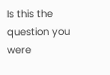Is this the question you were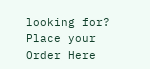looking for? Place your Order Here